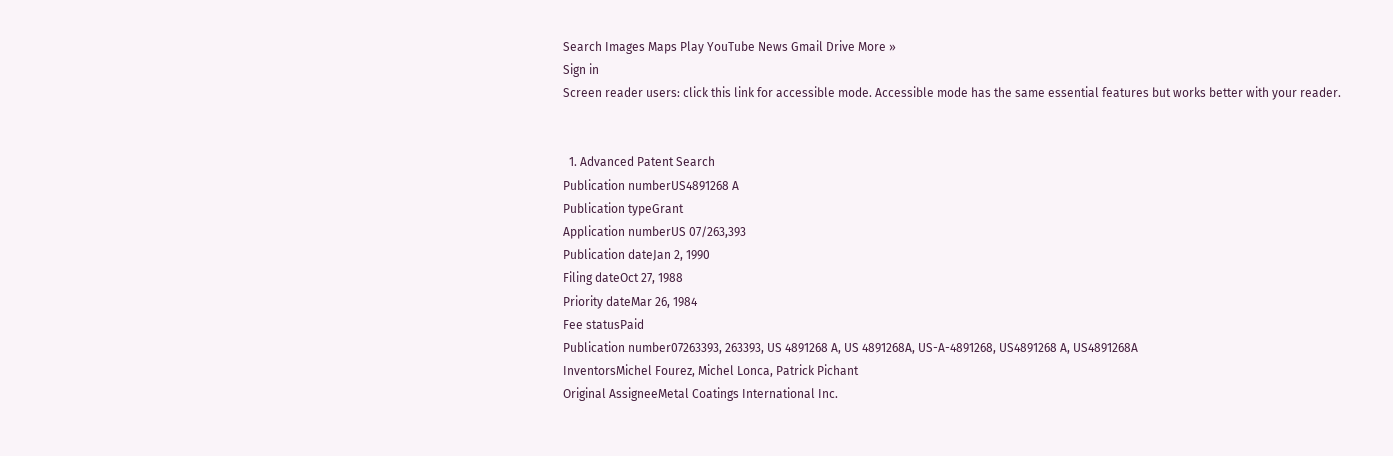Search Images Maps Play YouTube News Gmail Drive More »
Sign in
Screen reader users: click this link for accessible mode. Accessible mode has the same essential features but works better with your reader.


  1. Advanced Patent Search
Publication numberUS4891268 A
Publication typeGrant
Application numberUS 07/263,393
Publication dateJan 2, 1990
Filing dateOct 27, 1988
Priority dateMar 26, 1984
Fee statusPaid
Publication number07263393, 263393, US 4891268 A, US 4891268A, US-A-4891268, US4891268 A, US4891268A
InventorsMichel Fourez, Michel Lonca, Patrick Pichant
Original AssigneeMetal Coatings International Inc.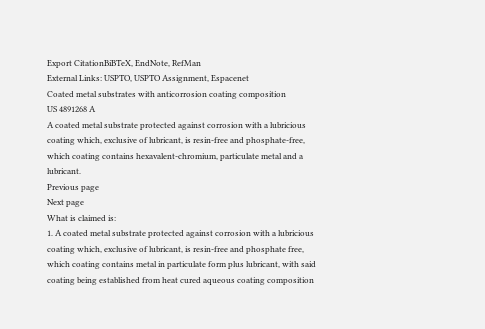Export CitationBiBTeX, EndNote, RefMan
External Links: USPTO, USPTO Assignment, Espacenet
Coated metal substrates with anticorrosion coating composition
US 4891268 A
A coated metal substrate protected against corrosion with a lubricious coating which, exclusive of lubricant, is resin-free and phosphate-free, which coating contains hexavalent-chromium, particulate metal and a lubricant.
Previous page
Next page
What is claimed is:
1. A coated metal substrate protected against corrosion with a lubricious coating which, exclusive of lubricant, is resin-free and phosphate free, which coating contains metal in particulate form plus lubricant, with said coating being established from heat cured aqueous coating composition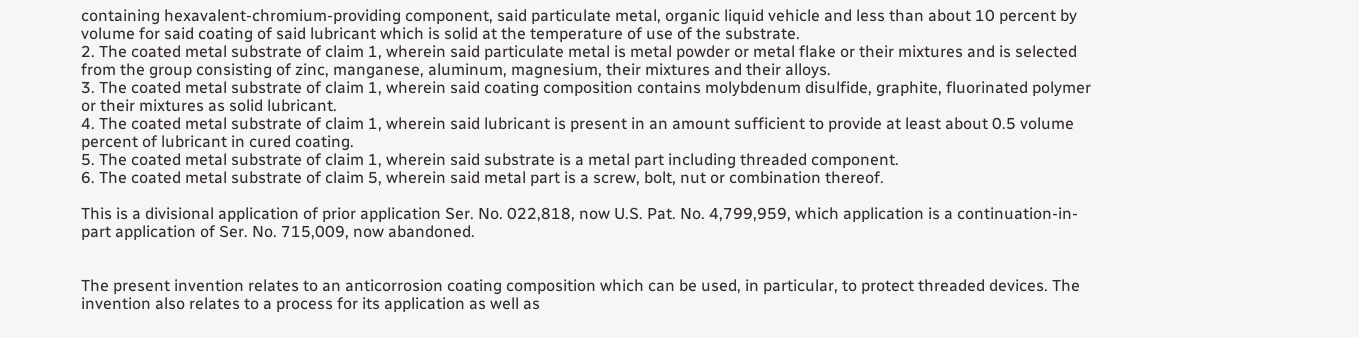containing hexavalent-chromium-providing component, said particulate metal, organic liquid vehicle and less than about 10 percent by volume for said coating of said lubricant which is solid at the temperature of use of the substrate.
2. The coated metal substrate of claim 1, wherein said particulate metal is metal powder or metal flake or their mixtures and is selected from the group consisting of zinc, manganese, aluminum, magnesium, their mixtures and their alloys.
3. The coated metal substrate of claim 1, wherein said coating composition contains molybdenum disulfide, graphite, fluorinated polymer or their mixtures as solid lubricant.
4. The coated metal substrate of claim 1, wherein said lubricant is present in an amount sufficient to provide at least about 0.5 volume percent of lubricant in cured coating.
5. The coated metal substrate of claim 1, wherein said substrate is a metal part including threaded component.
6. The coated metal substrate of claim 5, wherein said metal part is a screw, bolt, nut or combination thereof.

This is a divisional application of prior application Ser. No. 022,818, now U.S. Pat. No. 4,799,959, which application is a continuation-in-part application of Ser. No. 715,009, now abandoned.


The present invention relates to an anticorrosion coating composition which can be used, in particular, to protect threaded devices. The invention also relates to a process for its application as well as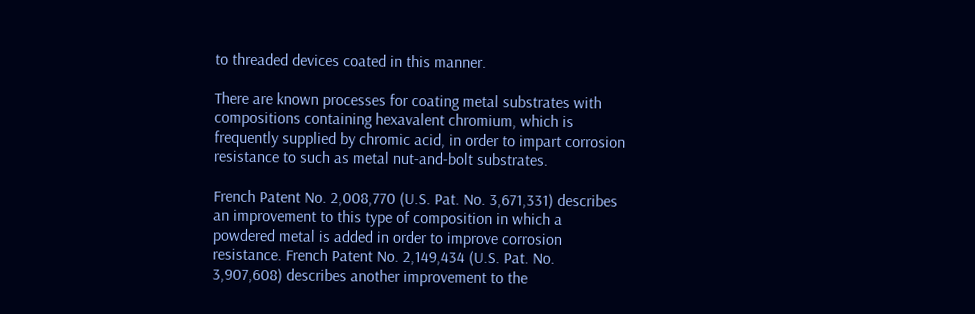to threaded devices coated in this manner.

There are known processes for coating metal substrates with compositions containing hexavalent chromium, which is frequently supplied by chromic acid, in order to impart corrosion resistance to such as metal nut-and-bolt substrates.

French Patent No. 2,008,770 (U.S. Pat. No. 3,671,331) describes an improvement to this type of composition in which a powdered metal is added in order to improve corrosion resistance. French Patent No. 2,149,434 (U.S. Pat. No. 3,907,608) describes another improvement to the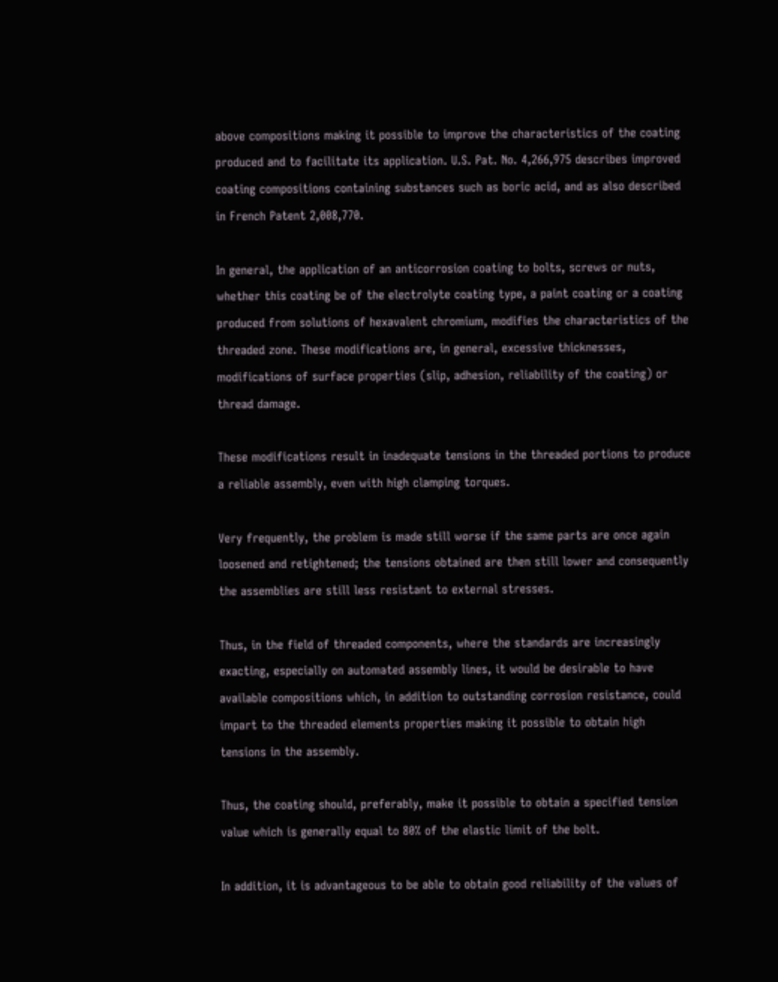above compositions making it possible to improve the characteristics of the coating produced and to facilitate its application. U.S. Pat. No. 4,266,975 describes improved coating compositions containing substances such as boric acid, and as also described in French Patent 2,008,770.

In general, the application of an anticorrosion coating to bolts, screws or nuts, whether this coating be of the electrolyte coating type, a paint coating or a coating produced from solutions of hexavalent chromium, modifies the characteristics of the threaded zone. These modifications are, in general, excessive thicknesses, modifications of surface properties (slip, adhesion, reliability of the coating) or thread damage.

These modifications result in inadequate tensions in the threaded portions to produce a reliable assembly, even with high clamping torques.

Very frequently, the problem is made still worse if the same parts are once again loosened and retightened; the tensions obtained are then still lower and consequently the assemblies are still less resistant to external stresses.

Thus, in the field of threaded components, where the standards are increasingly exacting, especially on automated assembly lines, it would be desirable to have available compositions which, in addition to outstanding corrosion resistance, could impart to the threaded elements properties making it possible to obtain high tensions in the assembly.

Thus, the coating should, preferably, make it possible to obtain a specified tension value which is generally equal to 80% of the elastic limit of the bolt.

In addition, it is advantageous to be able to obtain good reliability of the values of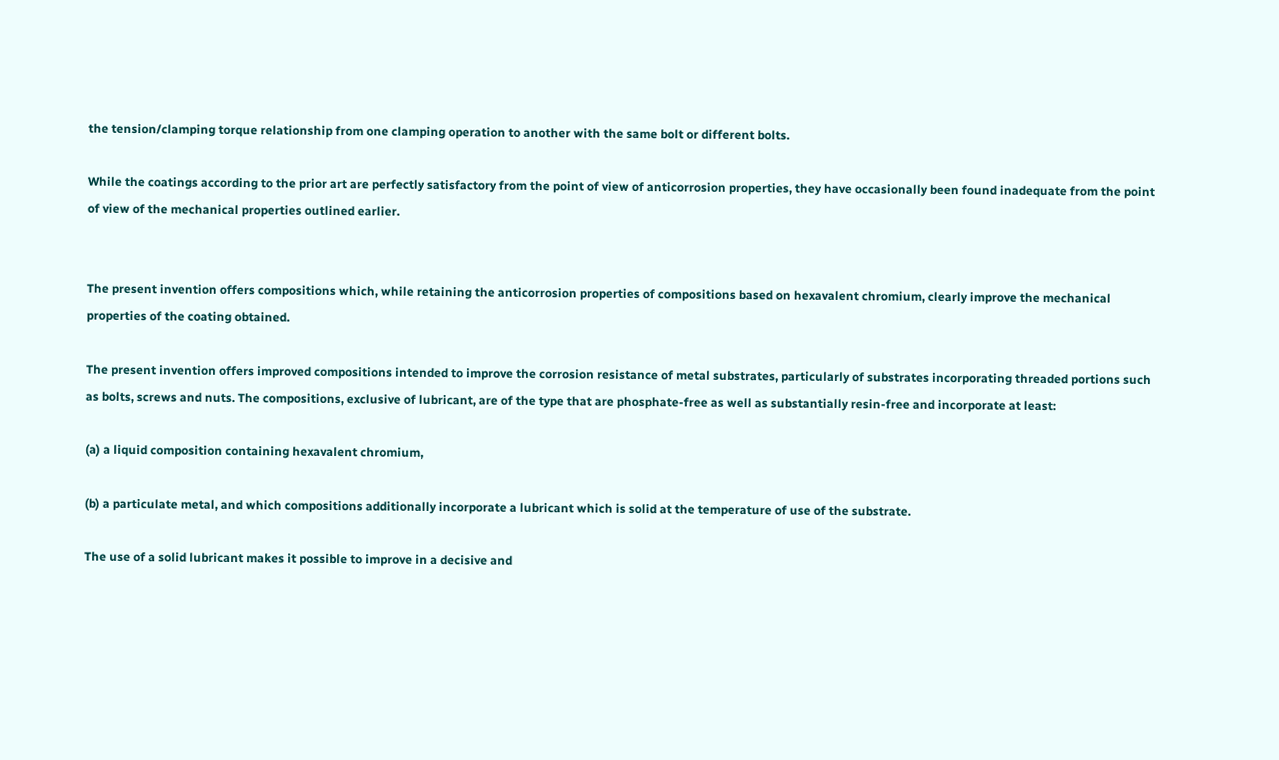the tension/clamping torque relationship from one clamping operation to another with the same bolt or different bolts.

While the coatings according to the prior art are perfectly satisfactory from the point of view of anticorrosion properties, they have occasionally been found inadequate from the point of view of the mechanical properties outlined earlier.


The present invention offers compositions which, while retaining the anticorrosion properties of compositions based on hexavalent chromium, clearly improve the mechanical properties of the coating obtained.

The present invention offers improved compositions intended to improve the corrosion resistance of metal substrates, particularly of substrates incorporating threaded portions such as bolts, screws and nuts. The compositions, exclusive of lubricant, are of the type that are phosphate-free as well as substantially resin-free and incorporate at least:

(a) a liquid composition containing hexavalent chromium,

(b) a particulate metal, and which compositions additionally incorporate a lubricant which is solid at the temperature of use of the substrate.

The use of a solid lubricant makes it possible to improve in a decisive and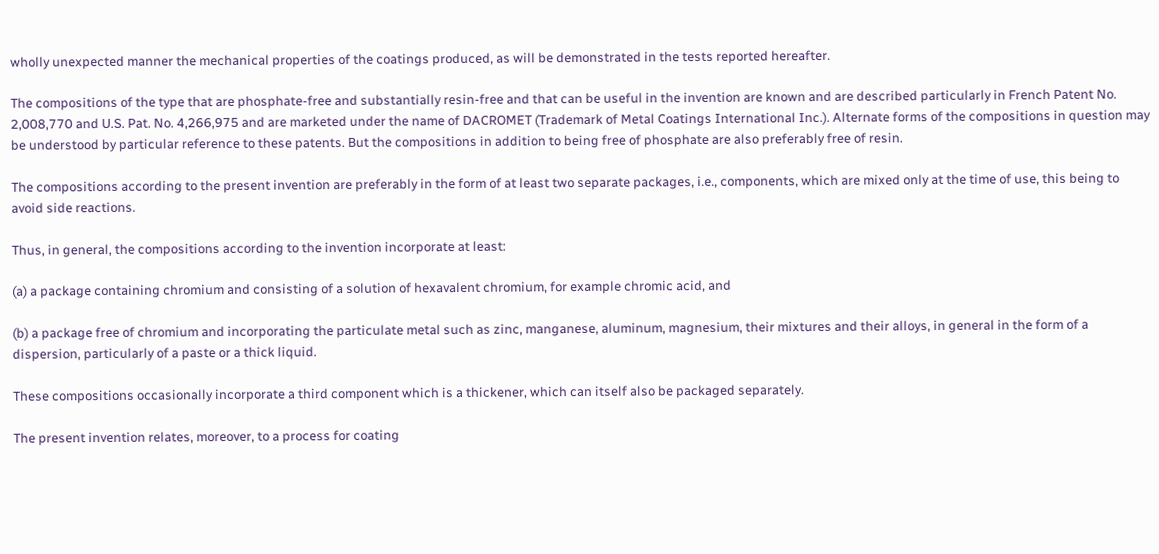wholly unexpected manner the mechanical properties of the coatings produced, as will be demonstrated in the tests reported hereafter.

The compositions of the type that are phosphate-free and substantially resin-free and that can be useful in the invention are known and are described particularly in French Patent No. 2,008,770 and U.S. Pat. No. 4,266,975 and are marketed under the name of DACROMET (Trademark of Metal Coatings International Inc.). Alternate forms of the compositions in question may be understood by particular reference to these patents. But the compositions in addition to being free of phosphate are also preferably free of resin.

The compositions according to the present invention are preferably in the form of at least two separate packages, i.e., components, which are mixed only at the time of use, this being to avoid side reactions.

Thus, in general, the compositions according to the invention incorporate at least:

(a) a package containing chromium and consisting of a solution of hexavalent chromium, for example chromic acid, and

(b) a package free of chromium and incorporating the particulate metal such as zinc, manganese, aluminum, magnesium, their mixtures and their alloys, in general in the form of a dispersion, particularly of a paste or a thick liquid.

These compositions occasionally incorporate a third component which is a thickener, which can itself also be packaged separately.

The present invention relates, moreover, to a process for coating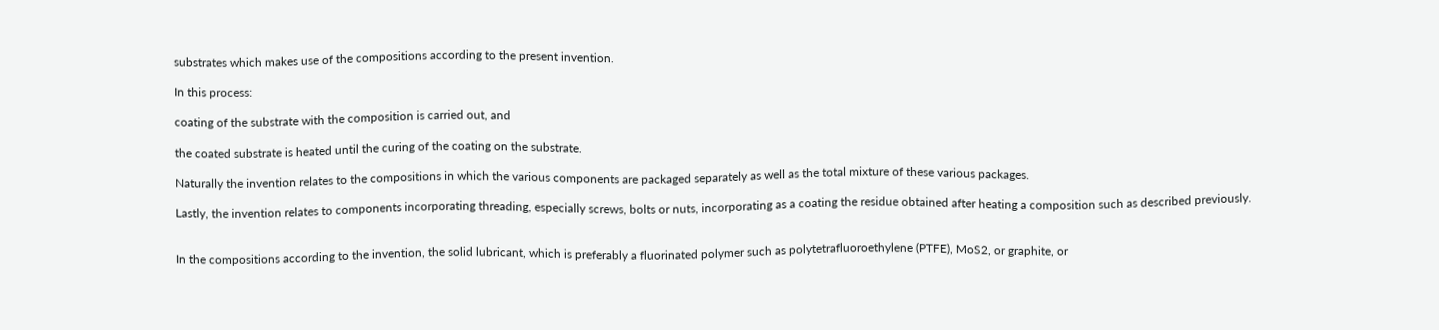substrates which makes use of the compositions according to the present invention.

In this process:

coating of the substrate with the composition is carried out, and

the coated substrate is heated until the curing of the coating on the substrate.

Naturally the invention relates to the compositions in which the various components are packaged separately as well as the total mixture of these various packages.

Lastly, the invention relates to components incorporating threading, especially screws, bolts or nuts, incorporating as a coating the residue obtained after heating a composition such as described previously.


In the compositions according to the invention, the solid lubricant, which is preferably a fluorinated polymer such as polytetrafluoroethylene (PTFE), MoS2, or graphite, or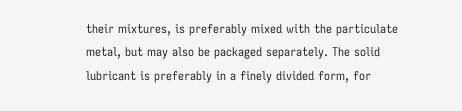their mixtures, is preferably mixed with the particulate metal, but may also be packaged separately. The solid lubricant is preferably in a finely divided form, for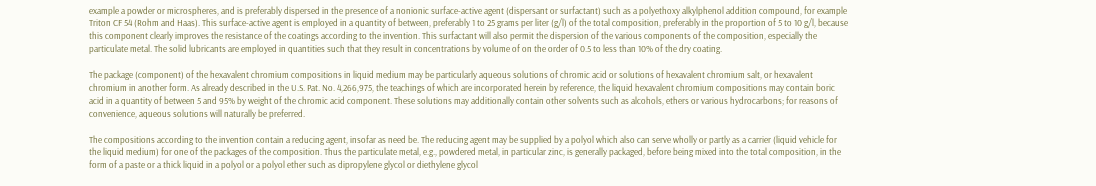example a powder or microspheres, and is preferably dispersed in the presence of a nonionic surface-active agent (dispersant or surfactant) such as a polyethoxy alkylphenol addition compound, for example Triton CF 54 (Rohm and Haas). This surface-active agent is employed in a quantity of between, preferably 1 to 25 grams per liter (g/l) of the total composition, preferably in the proportion of 5 to 10 g/l, because this component clearly improves the resistance of the coatings according to the invention. This surfactant will also permit the dispersion of the various components of the composition, especially the particulate metal. The solid lubricants are employed in quantities such that they result in concentrations by volume of on the order of 0.5 to less than 10% of the dry coating.

The package (component) of the hexavalent chromium compositions in liquid medium may be particularly aqueous solutions of chromic acid or solutions of hexavalent chromium salt, or hexavalent chromium in another form. As already described in the U.S. Pat. No. 4,266,975, the teachings of which are incorporated herein by reference, the liquid hexavalent chromium compositions may contain boric acid in a quantity of between 5 and 95% by weight of the chromic acid component. These solutions may additionally contain other solvents such as alcohols, ethers or various hydrocarbons; for reasons of convenience, aqueous solutions will naturally be preferred.

The compositions according to the invention contain a reducing agent, insofar as need be. The reducing agent may be supplied by a polyol which also can serve wholly or partly as a carrier (liquid vehicle for the liquid medium) for one of the packages of the composition. Thus the particulate metal, e.g., powdered metal, in particular zinc, is generally packaged, before being mixed into the total composition, in the form of a paste or a thick liquid in a polyol or a polyol ether such as dipropylene glycol or diethylene glycol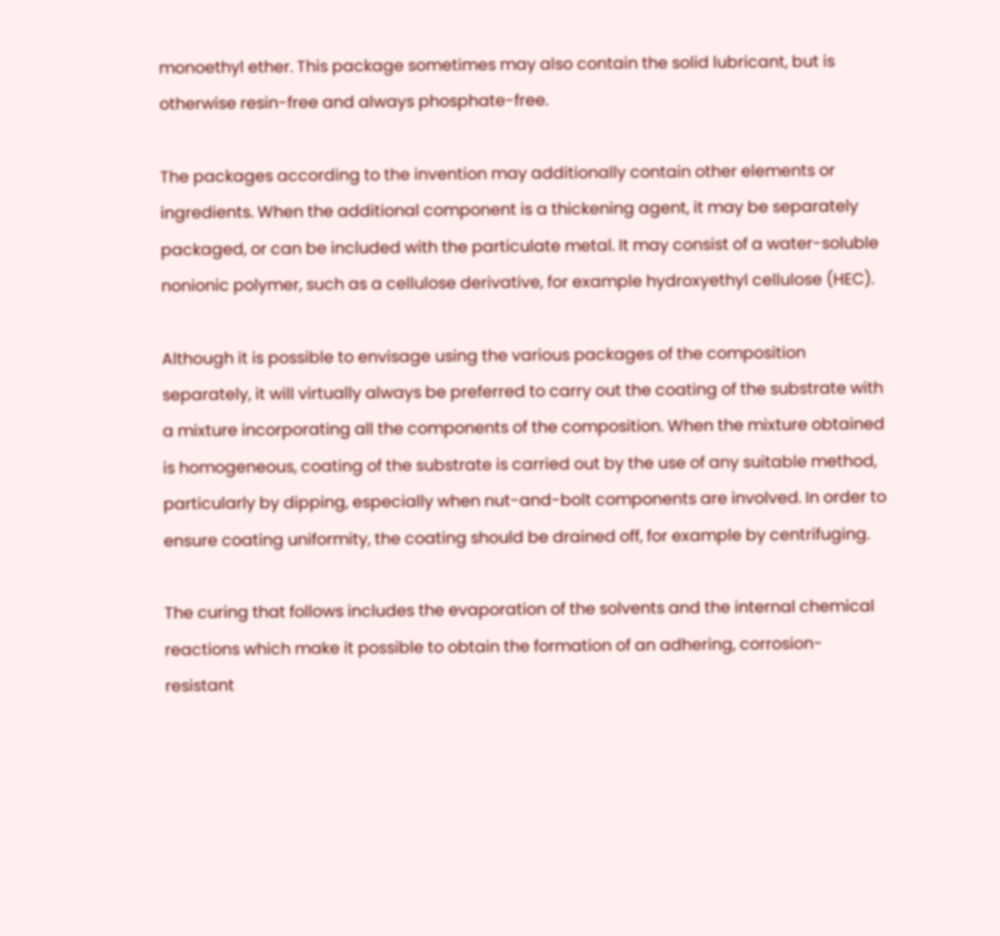monoethyl ether. This package sometimes may also contain the solid lubricant, but is otherwise resin-free and always phosphate-free.

The packages according to the invention may additionally contain other elements or ingredients. When the additional component is a thickening agent, it may be separately packaged, or can be included with the particulate metal. It may consist of a water-soluble nonionic polymer, such as a cellulose derivative, for example hydroxyethyl cellulose (HEC).

Although it is possible to envisage using the various packages of the composition separately, it will virtually always be preferred to carry out the coating of the substrate with a mixture incorporating all the components of the composition. When the mixture obtained is homogeneous, coating of the substrate is carried out by the use of any suitable method, particularly by dipping, especially when nut-and-bolt components are involved. In order to ensure coating uniformity, the coating should be drained off, for example by centrifuging.

The curing that follows includes the evaporation of the solvents and the internal chemical reactions which make it possible to obtain the formation of an adhering, corrosion-resistant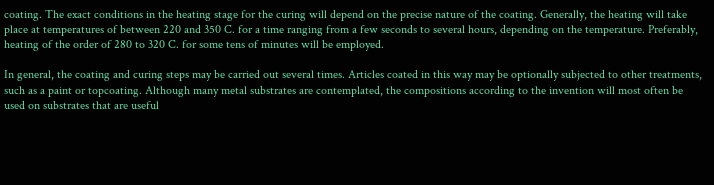coating. The exact conditions in the heating stage for the curing will depend on the precise nature of the coating. Generally, the heating will take place at temperatures of between 220 and 350 C. for a time ranging from a few seconds to several hours, depending on the temperature. Preferably, heating of the order of 280 to 320 C. for some tens of minutes will be employed.

In general, the coating and curing steps may be carried out several times. Articles coated in this way may be optionally subjected to other treatments, such as a paint or topcoating. Although many metal substrates are contemplated, the compositions according to the invention will most often be used on substrates that are useful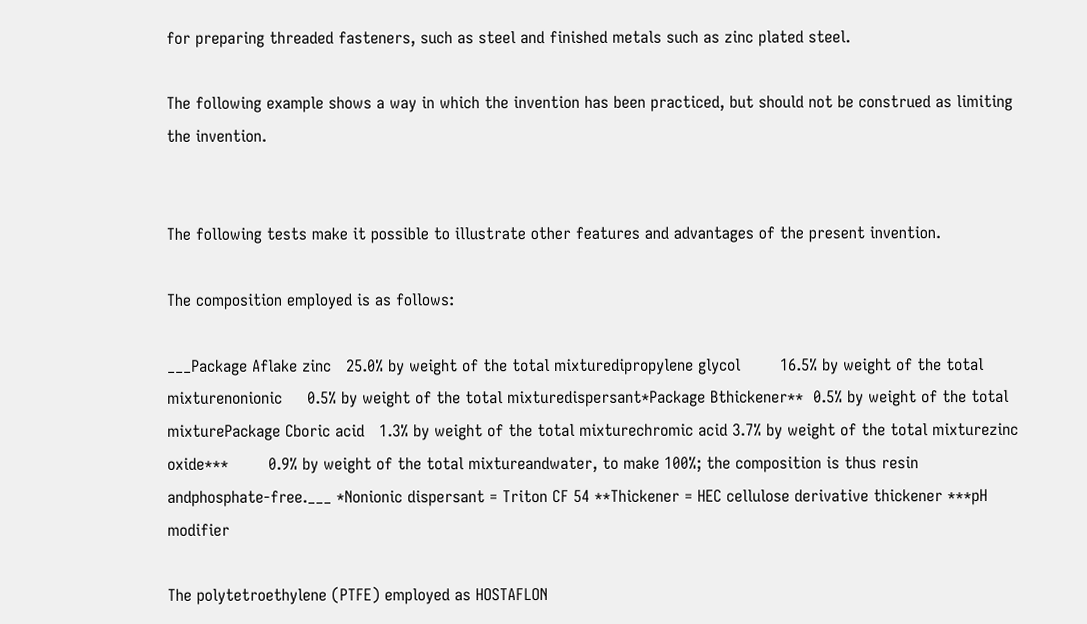for preparing threaded fasteners, such as steel and finished metals such as zinc plated steel.

The following example shows a way in which the invention has been practiced, but should not be construed as limiting the invention.


The following tests make it possible to illustrate other features and advantages of the present invention.

The composition employed is as follows:

___Package Aflake zinc   25.0% by weight of the total mixturedipropylene glycol        16.5% by weight of the total mixturenonionic     0.5% by weight of the total mixturedispersant*Package Bthickener**  0.5% by weight of the total mixturePackage Cboric acid   1.3% by weight of the total mixturechromic acid 3.7% by weight of the total mixturezinc oxide***        0.9% by weight of the total mixtureandwater, to make 100%; the composition is thus resin andphosphate-free.___ *Nonionic dispersant = Triton CF 54 **Thickener = HEC cellulose derivative thickener ***pH modifier

The polytetroethylene (PTFE) employed as HOSTAFLON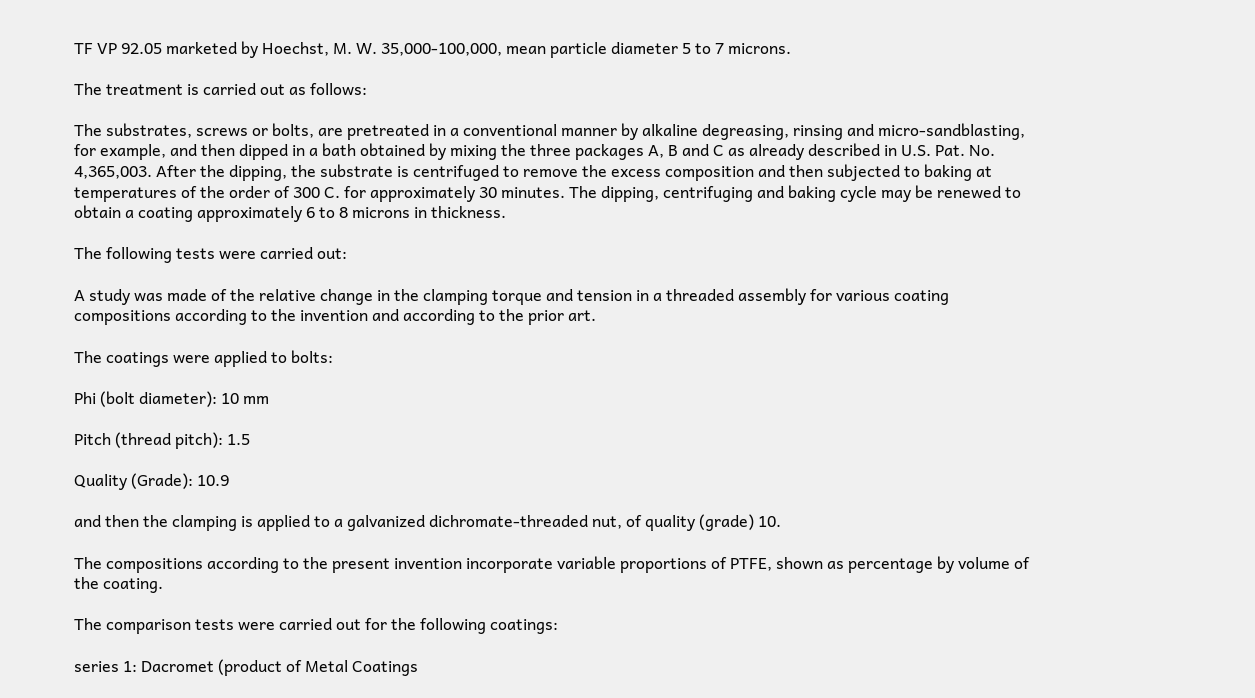TF VP 92.05 marketed by Hoechst, M. W. 35,000-100,000, mean particle diameter 5 to 7 microns.

The treatment is carried out as follows:

The substrates, screws or bolts, are pretreated in a conventional manner by alkaline degreasing, rinsing and micro-sandblasting, for example, and then dipped in a bath obtained by mixing the three packages A, B and C as already described in U.S. Pat. No. 4,365,003. After the dipping, the substrate is centrifuged to remove the excess composition and then subjected to baking at temperatures of the order of 300 C. for approximately 30 minutes. The dipping, centrifuging and baking cycle may be renewed to obtain a coating approximately 6 to 8 microns in thickness.

The following tests were carried out:

A study was made of the relative change in the clamping torque and tension in a threaded assembly for various coating compositions according to the invention and according to the prior art.

The coatings were applied to bolts:

Phi (bolt diameter): 10 mm

Pitch (thread pitch): 1.5

Quality (Grade): 10.9

and then the clamping is applied to a galvanized dichromate-threaded nut, of quality (grade) 10.

The compositions according to the present invention incorporate variable proportions of PTFE, shown as percentage by volume of the coating.

The comparison tests were carried out for the following coatings:

series 1: Dacromet (product of Metal Coatings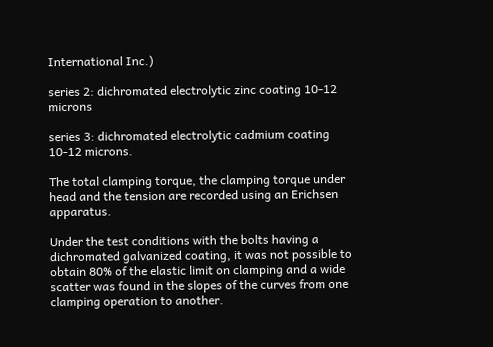International Inc.)

series 2: dichromated electrolytic zinc coating 10-12 microns

series 3: dichromated electrolytic cadmium coating 10-12 microns.

The total clamping torque, the clamping torque under head and the tension are recorded using an Erichsen apparatus.

Under the test conditions with the bolts having a dichromated galvanized coating, it was not possible to obtain 80% of the elastic limit on clamping and a wide scatter was found in the slopes of the curves from one clamping operation to another.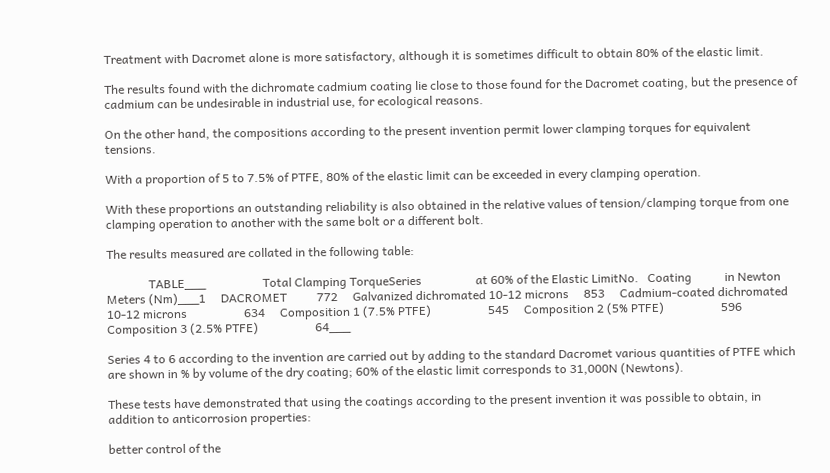Treatment with Dacromet alone is more satisfactory, although it is sometimes difficult to obtain 80% of the elastic limit.

The results found with the dichromate cadmium coating lie close to those found for the Dacromet coating, but the presence of cadmium can be undesirable in industrial use, for ecological reasons.

On the other hand, the compositions according to the present invention permit lower clamping torques for equivalent tensions.

With a proportion of 5 to 7.5% of PTFE, 80% of the elastic limit can be exceeded in every clamping operation.

With these proportions an outstanding reliability is also obtained in the relative values of tension/clamping torque from one clamping operation to another with the same bolt or a different bolt.

The results measured are collated in the following table:

              TABLE___                   Total Clamping TorqueSeries                  at 60% of the Elastic LimitNo.   Coating           in Newton Meters (Nm)___1     DACROMET          772     Galvanized dichromated 10-12 microns     853     Cadmium-coated dichromated 10-12 microns                   634     Composition 1 (7.5% PTFE)                   545     Composition 2 (5% PTFE)                   596     Composition 3 (2.5% PTFE)                   64___

Series 4 to 6 according to the invention are carried out by adding to the standard Dacromet various quantities of PTFE which are shown in % by volume of the dry coating; 60% of the elastic limit corresponds to 31,000N (Newtons).

These tests have demonstrated that using the coatings according to the present invention it was possible to obtain, in addition to anticorrosion properties:

better control of the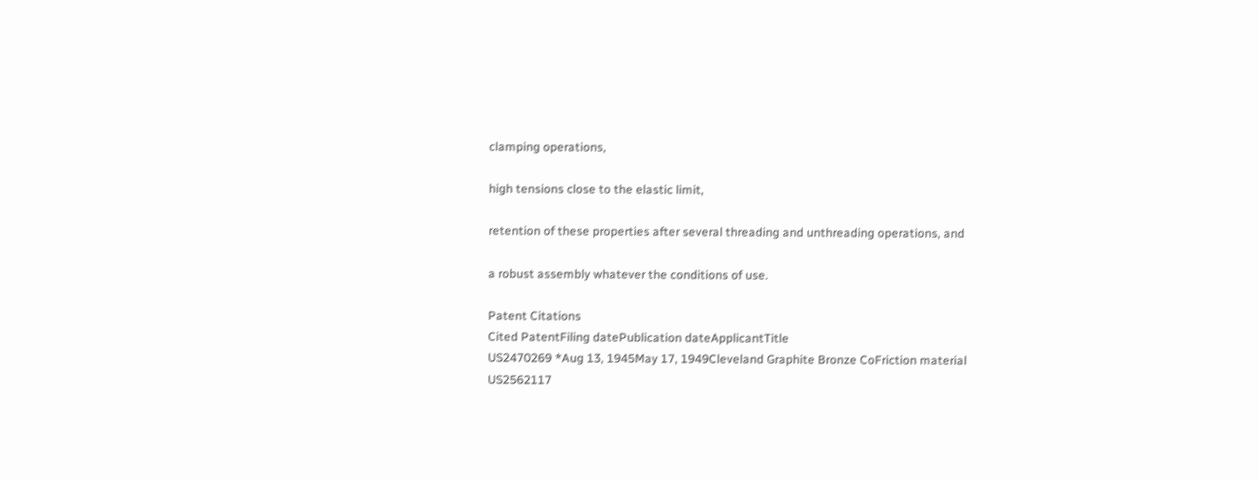clamping operations,

high tensions close to the elastic limit,

retention of these properties after several threading and unthreading operations, and

a robust assembly whatever the conditions of use.

Patent Citations
Cited PatentFiling datePublication dateApplicantTitle
US2470269 *Aug 13, 1945May 17, 1949Cleveland Graphite Bronze CoFriction material
US2562117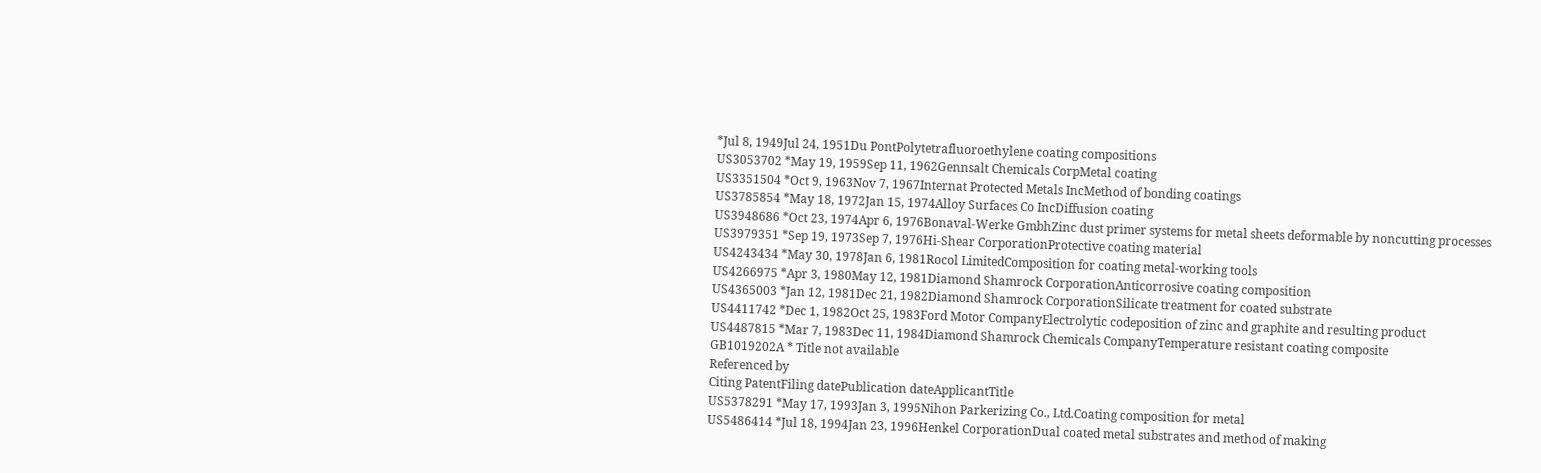*Jul 8, 1949Jul 24, 1951Du PontPolytetrafluoroethylene coating compositions
US3053702 *May 19, 1959Sep 11, 1962Gennsalt Chemicals CorpMetal coating
US3351504 *Oct 9, 1963Nov 7, 1967Internat Protected Metals IncMethod of bonding coatings
US3785854 *May 18, 1972Jan 15, 1974Alloy Surfaces Co IncDiffusion coating
US3948686 *Oct 23, 1974Apr 6, 1976Bonaval-Werke GmbhZinc dust primer systems for metal sheets deformable by noncutting processes
US3979351 *Sep 19, 1973Sep 7, 1976Hi-Shear CorporationProtective coating material
US4243434 *May 30, 1978Jan 6, 1981Rocol LimitedComposition for coating metal-working tools
US4266975 *Apr 3, 1980May 12, 1981Diamond Shamrock CorporationAnticorrosive coating composition
US4365003 *Jan 12, 1981Dec 21, 1982Diamond Shamrock CorporationSilicate treatment for coated substrate
US4411742 *Dec 1, 1982Oct 25, 1983Ford Motor CompanyElectrolytic codeposition of zinc and graphite and resulting product
US4487815 *Mar 7, 1983Dec 11, 1984Diamond Shamrock Chemicals CompanyTemperature resistant coating composite
GB1019202A * Title not available
Referenced by
Citing PatentFiling datePublication dateApplicantTitle
US5378291 *May 17, 1993Jan 3, 1995Nihon Parkerizing Co., Ltd.Coating composition for metal
US5486414 *Jul 18, 1994Jan 23, 1996Henkel CorporationDual coated metal substrates and method of making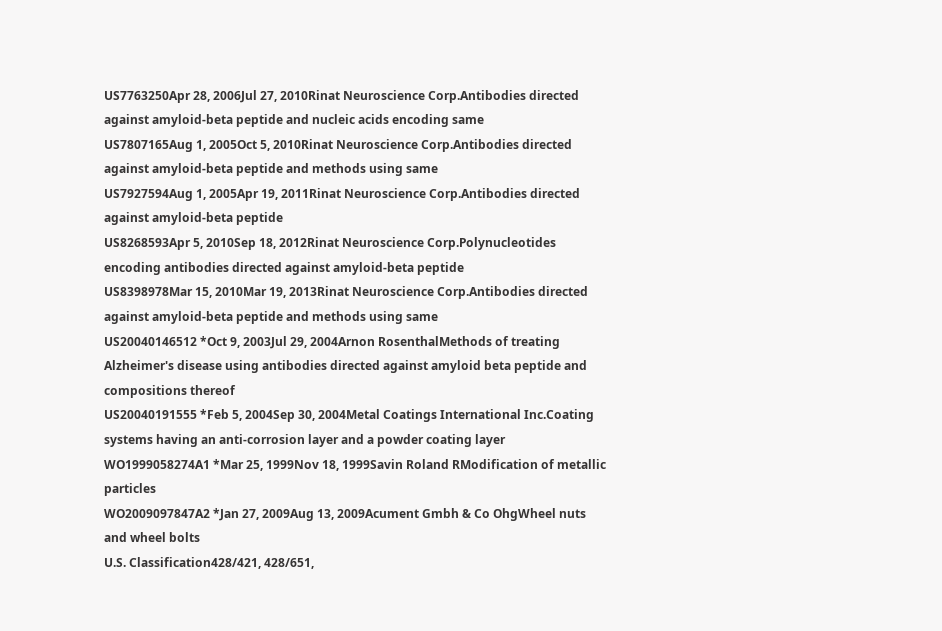US7763250Apr 28, 2006Jul 27, 2010Rinat Neuroscience Corp.Antibodies directed against amyloid-beta peptide and nucleic acids encoding same
US7807165Aug 1, 2005Oct 5, 2010Rinat Neuroscience Corp.Antibodies directed against amyloid-beta peptide and methods using same
US7927594Aug 1, 2005Apr 19, 2011Rinat Neuroscience Corp.Antibodies directed against amyloid-beta peptide
US8268593Apr 5, 2010Sep 18, 2012Rinat Neuroscience Corp.Polynucleotides encoding antibodies directed against amyloid-beta peptide
US8398978Mar 15, 2010Mar 19, 2013Rinat Neuroscience Corp.Antibodies directed against amyloid-beta peptide and methods using same
US20040146512 *Oct 9, 2003Jul 29, 2004Arnon RosenthalMethods of treating Alzheimer's disease using antibodies directed against amyloid beta peptide and compositions thereof
US20040191555 *Feb 5, 2004Sep 30, 2004Metal Coatings International Inc.Coating systems having an anti-corrosion layer and a powder coating layer
WO1999058274A1 *Mar 25, 1999Nov 18, 1999Savin Roland RModification of metallic particles
WO2009097847A2 *Jan 27, 2009Aug 13, 2009Acument Gmbh & Co OhgWheel nuts and wheel bolts
U.S. Classification428/421, 428/651,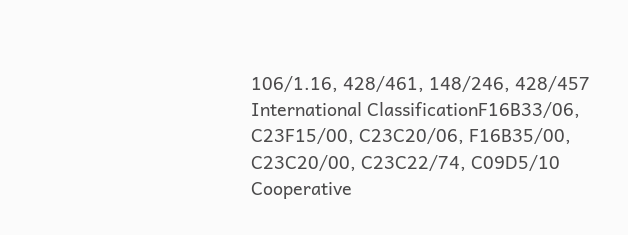106/1.16, 428/461, 148/246, 428/457
International ClassificationF16B33/06, C23F15/00, C23C20/06, F16B35/00, C23C20/00, C23C22/74, C09D5/10
Cooperative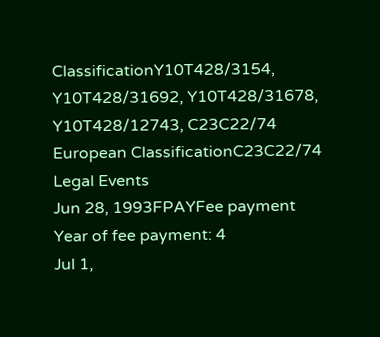ClassificationY10T428/3154, Y10T428/31692, Y10T428/31678, Y10T428/12743, C23C22/74
European ClassificationC23C22/74
Legal Events
Jun 28, 1993FPAYFee payment
Year of fee payment: 4
Jul 1,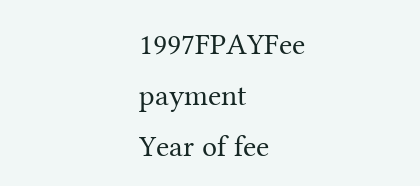1997FPAYFee payment
Year of fee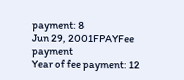payment: 8
Jun 29, 2001FPAYFee payment
Year of fee payment: 12